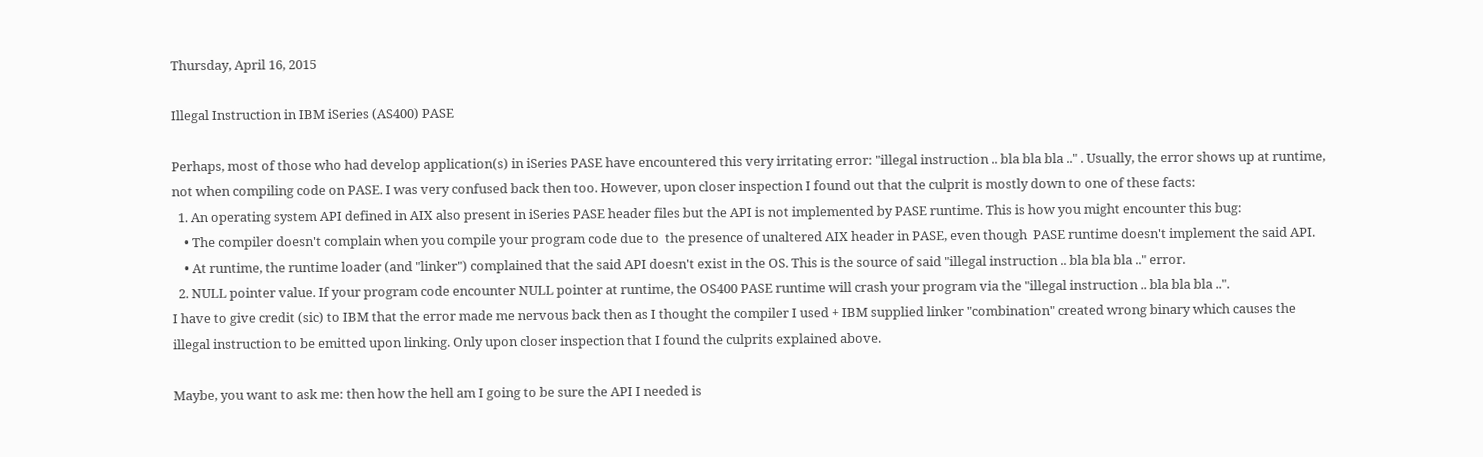Thursday, April 16, 2015

Illegal Instruction in IBM iSeries (AS400) PASE

Perhaps, most of those who had develop application(s) in iSeries PASE have encountered this very irritating error: "illegal instruction .. bla bla bla .." . Usually, the error shows up at runtime, not when compiling code on PASE. I was very confused back then too. However, upon closer inspection I found out that the culprit is mostly down to one of these facts:
  1. An operating system API defined in AIX also present in iSeries PASE header files but the API is not implemented by PASE runtime. This is how you might encounter this bug:
    • The compiler doesn't complain when you compile your program code due to  the presence of unaltered AIX header in PASE, even though  PASE runtime doesn't implement the said API.
    • At runtime, the runtime loader (and "linker") complained that the said API doesn't exist in the OS. This is the source of said "illegal instruction .. bla bla bla .." error.
  2. NULL pointer value. If your program code encounter NULL pointer at runtime, the OS400 PASE runtime will crash your program via the "illegal instruction .. bla bla bla ..".
I have to give credit (sic) to IBM that the error made me nervous back then as I thought the compiler I used + IBM supplied linker "combination" created wrong binary which causes the illegal instruction to be emitted upon linking. Only upon closer inspection that I found the culprits explained above.

Maybe, you want to ask me: then how the hell am I going to be sure the API I needed is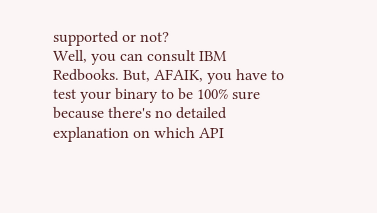supported or not?
Well, you can consult IBM Redbooks. But, AFAIK, you have to test your binary to be 100% sure because there's no detailed explanation on which API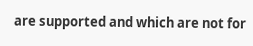are supported and which are not for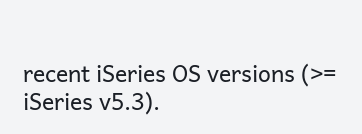recent iSeries OS versions (>= iSeries v5.3).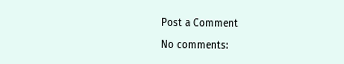Post a Comment

No comments: